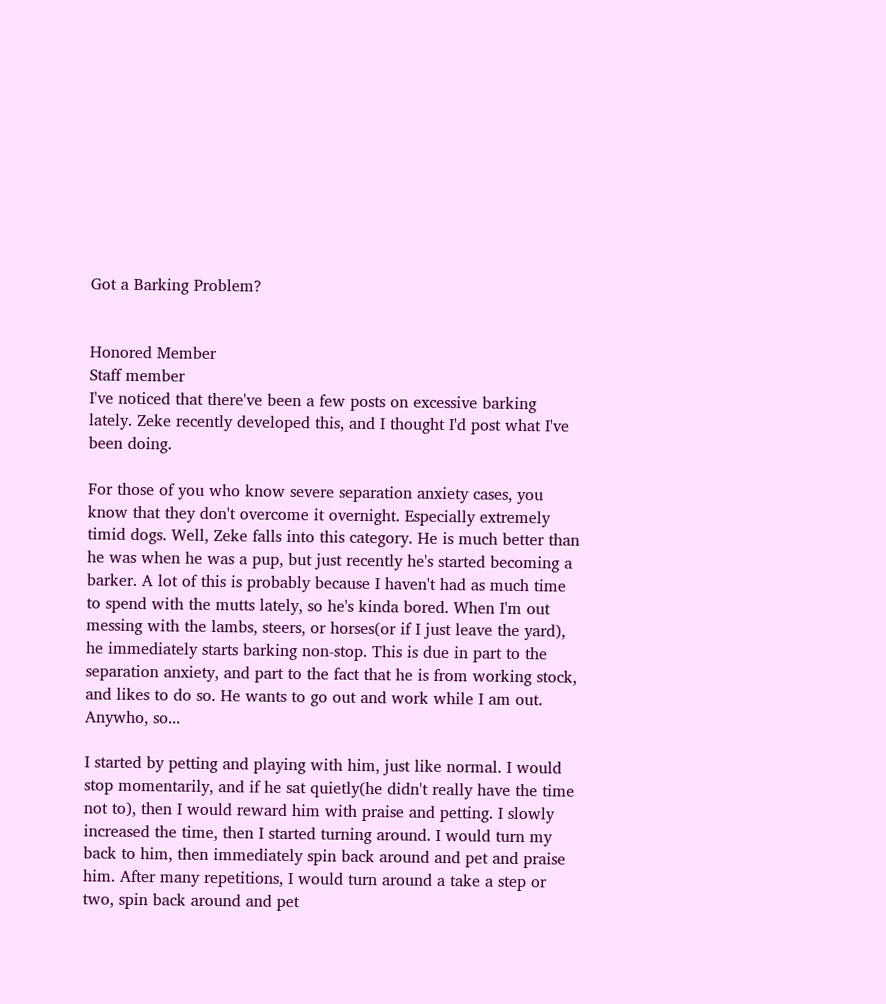Got a Barking Problem?


Honored Member
Staff member
I've noticed that there've been a few posts on excessive barking lately. Zeke recently developed this, and I thought I'd post what I've been doing.

For those of you who know severe separation anxiety cases, you know that they don't overcome it overnight. Especially extremely timid dogs. Well, Zeke falls into this category. He is much better than he was when he was a pup, but just recently he's started becoming a barker. A lot of this is probably because I haven't had as much time to spend with the mutts lately, so he's kinda bored. When I'm out messing with the lambs, steers, or horses(or if I just leave the yard), he immediately starts barking non-stop. This is due in part to the separation anxiety, and part to the fact that he is from working stock, and likes to do so. He wants to go out and work while I am out. Anywho, so...

I started by petting and playing with him, just like normal. I would stop momentarily, and if he sat quietly(he didn't really have the time not to), then I would reward him with praise and petting. I slowly increased the time, then I started turning around. I would turn my back to him, then immediately spin back around and pet and praise him. After many repetitions, I would turn around a take a step or two, spin back around and pet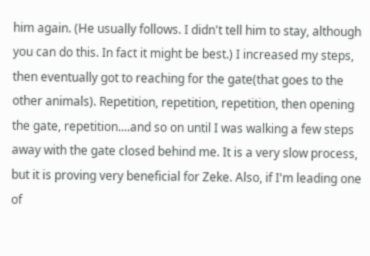him again. (He usually follows. I didn't tell him to stay, although you can do this. In fact it might be best.) I increased my steps, then eventually got to reaching for the gate(that goes to the other animals). Repetition, repetition, repetition, then opening the gate, repetition....and so on until I was walking a few steps away with the gate closed behind me. It is a very slow process, but it is proving very beneficial for Zeke. Also, if I'm leading one of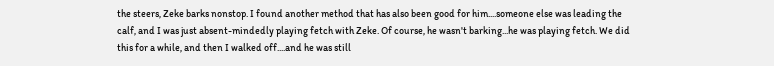the steers, Zeke barks nonstop. I found another method that has also been good for him....someone else was leading the calf, and I was just absent-mindedly playing fetch with Zeke. Of course, he wasn't barking...he was playing fetch. We did this for a while, and then I walked off....and he was still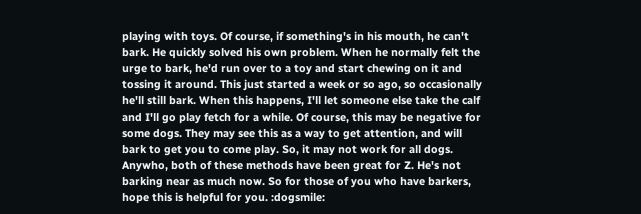playing with toys. Of course, if something's in his mouth, he can't bark. He quickly solved his own problem. When he normally felt the urge to bark, he'd run over to a toy and start chewing on it and tossing it around. This just started a week or so ago, so occasionally he'll still bark. When this happens, I'll let someone else take the calf and I'll go play fetch for a while. Of course, this may be negative for some dogs. They may see this as a way to get attention, and will bark to get you to come play. So, it may not work for all dogs. Anywho, both of these methods have been great for Z. He's not barking near as much now. So for those of you who have barkers, hope this is helpful for you. :dogsmile: